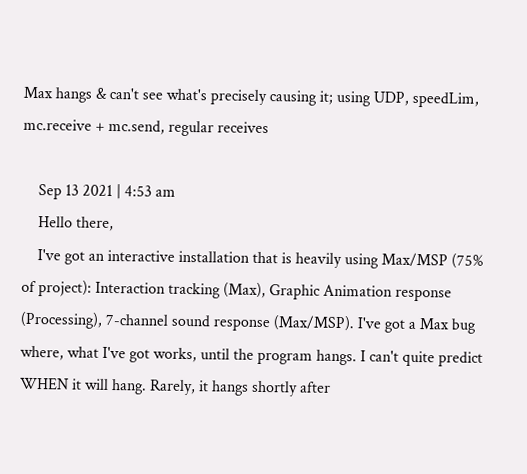Max hangs & can't see what's precisely causing it; using UDP, speedLim, mc.receive + mc.send, regular receives

    Sep 13 2021 | 4:53 am
    Hello there,
    I've got an interactive installation that is heavily using Max/MSP (75% of project): Interaction tracking (Max), Graphic Animation response (Processing), 7-channel sound response (Max/MSP). I've got a Max bug where, what I've got works, until the program hangs. I can't quite predict WHEN it will hang. Rarely, it hangs shortly after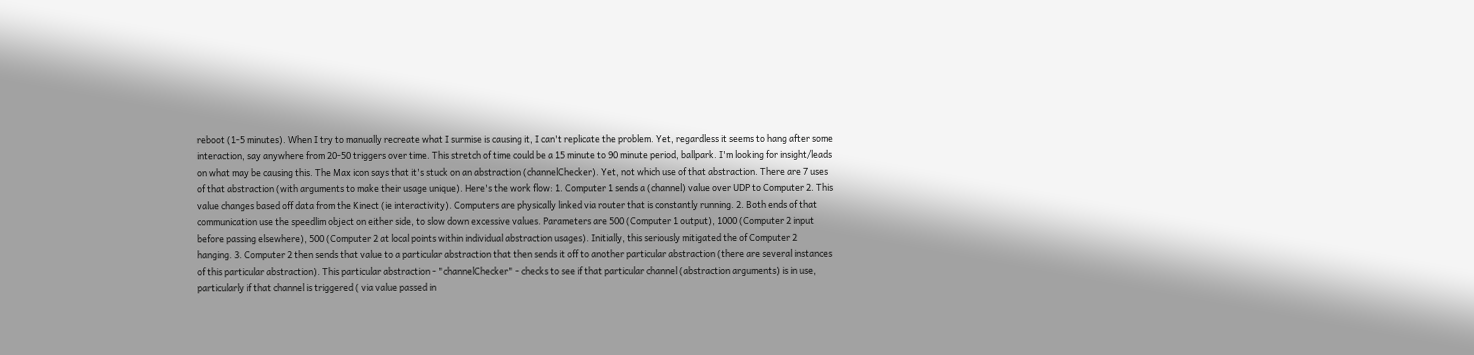reboot (1-5 minutes). When I try to manually recreate what I surmise is causing it, I can't replicate the problem. Yet, regardless it seems to hang after some interaction, say anywhere from 20-50 triggers over time. This stretch of time could be a 15 minute to 90 minute period, ballpark. I'm looking for insight/leads on what may be causing this. The Max icon says that it's stuck on an abstraction (channelChecker). Yet, not which use of that abstraction. There are 7 uses of that abstraction (with arguments to make their usage unique). Here's the work flow: 1. Computer 1 sends a (channel) value over UDP to Computer 2. This value changes based off data from the Kinect (ie interactivity). Computers are physically linked via router that is constantly running. 2. Both ends of that communication use the speedlim object on either side, to slow down excessive values. Parameters are 500 (Computer 1 output), 1000 (Computer 2 input before passing elsewhere), 500 (Computer 2 at local points within individual abstraction usages). Initially, this seriously mitigated the of Computer 2 hanging. 3. Computer 2 then sends that value to a particular abstraction that then sends it off to another particular abstraction (there are several instances of this particular abstraction). This particular abstraction - "channelChecker" - checks to see if that particular channel (abstraction arguments) is in use, particularly if that channel is triggered ( via value passed in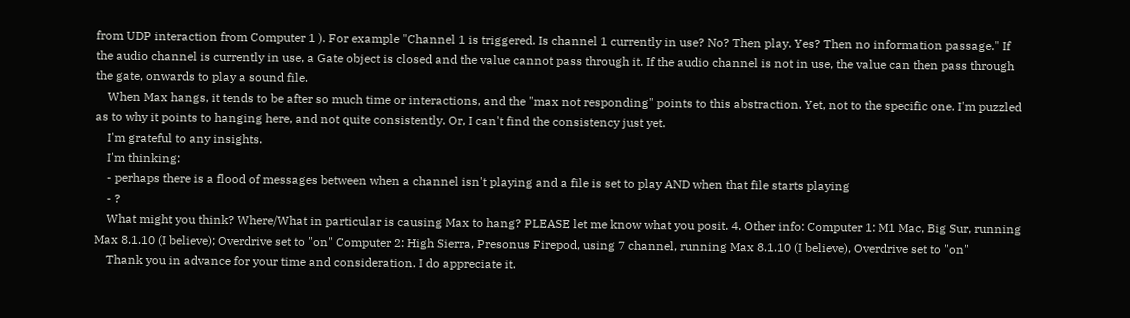from UDP interaction from Computer 1 ). For example "Channel 1 is triggered. Is channel 1 currently in use? No? Then play. Yes? Then no information passage." If the audio channel is currently in use, a Gate object is closed and the value cannot pass through it. If the audio channel is not in use, the value can then pass through the gate, onwards to play a sound file.
    When Max hangs, it tends to be after so much time or interactions, and the "max not responding" points to this abstraction. Yet, not to the specific one. I'm puzzled as to why it points to hanging here, and not quite consistently. Or, I can't find the consistency just yet.
    I'm grateful to any insights.
    I'm thinking:
    - perhaps there is a flood of messages between when a channel isn't playing and a file is set to play AND when that file starts playing
    - ?
    What might you think? Where/What in particular is causing Max to hang? PLEASE let me know what you posit. 4. Other info: Computer 1: M1 Mac, Big Sur, running Max 8.1.10 (I believe); Overdrive set to "on" Computer 2: High Sierra, Presonus Firepod, using 7 channel, running Max 8.1.10 (I believe), Overdrive set to "on"
    Thank you in advance for your time and consideration. I do appreciate it.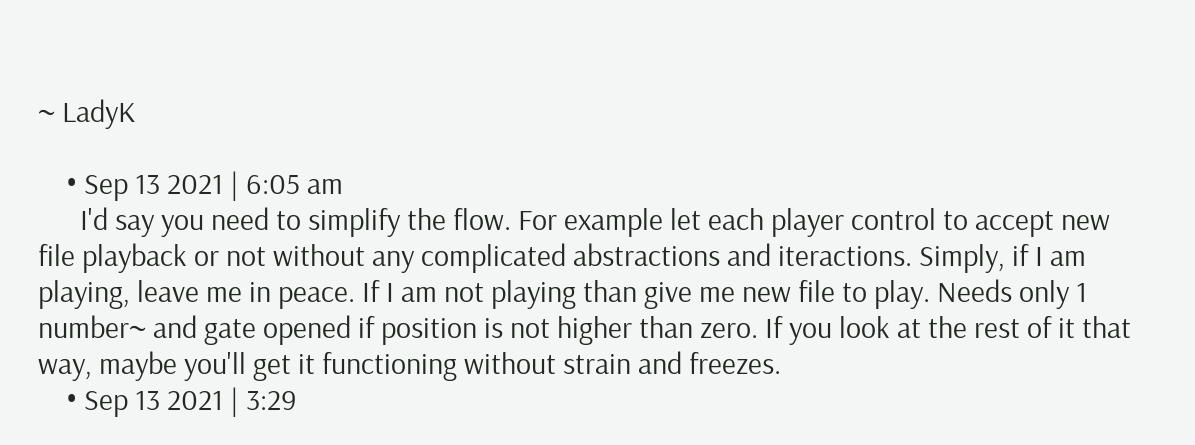~ LadyK

    • Sep 13 2021 | 6:05 am
      I'd say you need to simplify the flow. For example let each player control to accept new file playback or not without any complicated abstractions and iteractions. Simply, if I am playing, leave me in peace. If I am not playing than give me new file to play. Needs only 1 number~ and gate opened if position is not higher than zero. If you look at the rest of it that way, maybe you'll get it functioning without strain and freezes.
    • Sep 13 2021 | 3:29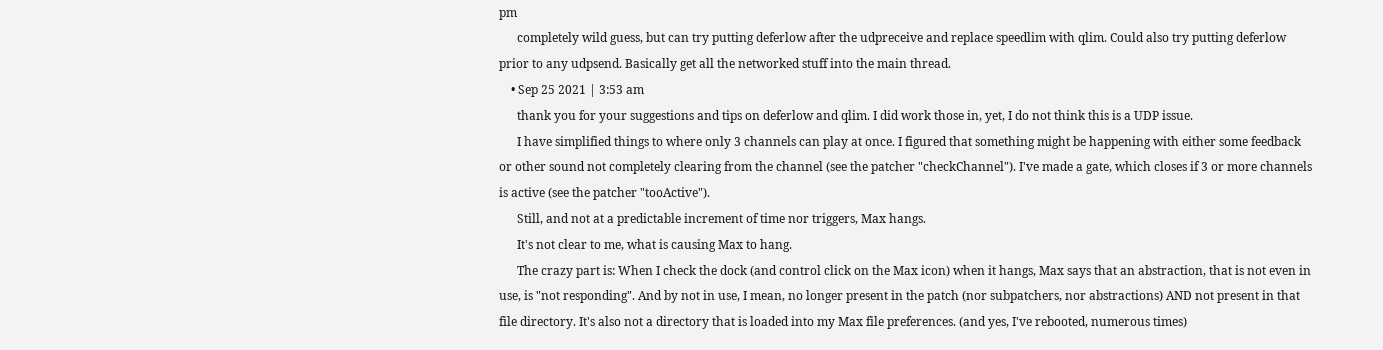pm
      completely wild guess, but can try putting deferlow after the udpreceive and replace speedlim with qlim. Could also try putting deferlow prior to any udpsend. Basically get all the networked stuff into the main thread.
    • Sep 25 2021 | 3:53 am
      thank you for your suggestions and tips on deferlow and qlim. I did work those in, yet, I do not think this is a UDP issue.
      I have simplified things to where only 3 channels can play at once. I figured that something might be happening with either some feedback or other sound not completely clearing from the channel (see the patcher "checkChannel"). I've made a gate, which closes if 3 or more channels is active (see the patcher "tooActive").
      Still, and not at a predictable increment of time nor triggers, Max hangs.
      It's not clear to me, what is causing Max to hang.
      The crazy part is: When I check the dock (and control click on the Max icon) when it hangs, Max says that an abstraction, that is not even in use, is "not responding". And by not in use, I mean, no longer present in the patch (nor subpatchers, nor abstractions) AND not present in that file directory. It's also not a directory that is loaded into my Max file preferences. (and yes, I've rebooted, numerous times)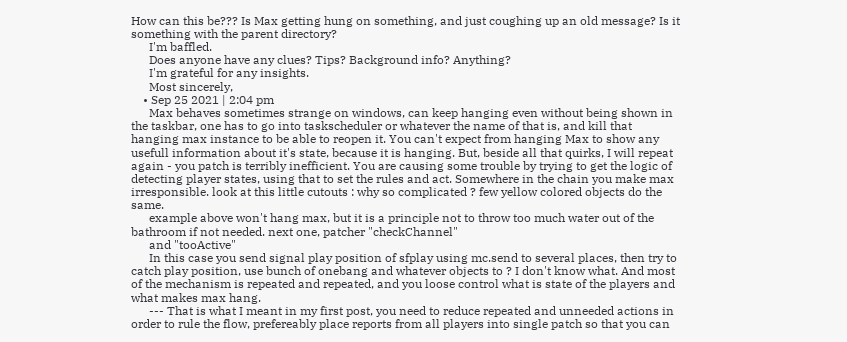How can this be??? Is Max getting hung on something, and just coughing up an old message? Is it something with the parent directory?
      I'm baffled.
      Does anyone have any clues? Tips? Background info? Anything?
      I'm grateful for any insights.
      Most sincerely,
    • Sep 25 2021 | 2:04 pm
      Max behaves sometimes strange on windows, can keep hanging even without being shown in the taskbar, one has to go into taskscheduler or whatever the name of that is, and kill that hanging max instance to be able to reopen it. You can't expect from hanging Max to show any usefull information about it's state, because it is hanging. But, beside all that quirks, I will repeat again - you patch is terribly inefficient. You are causing some trouble by trying to get the logic of detecting player states, using that to set the rules and act. Somewhere in the chain you make max irresponsible. look at this little cutouts : why so complicated ? few yellow colored objects do the same.
      example above won't hang max, but it is a principle not to throw too much water out of the bathroom if not needed. next one, patcher "checkChannel"
      and "tooActive"
      In this case you send signal play position of sfplay using mc.send to several places, then try to catch play position, use bunch of onebang and whatever objects to ? I don't know what. And most of the mechanism is repeated and repeated, and you loose control what is state of the players and what makes max hang.
      --- That is what I meant in my first post, you need to reduce repeated and unneeded actions in order to rule the flow, prefereably place reports from all players into single patch so that you can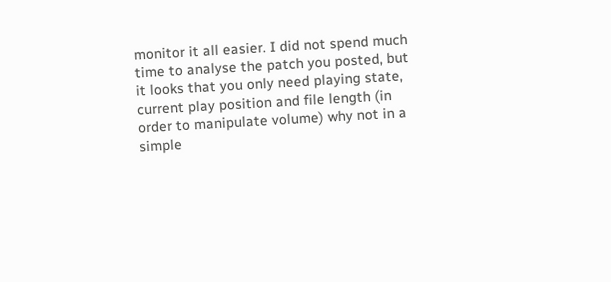monitor it all easier. I did not spend much time to analyse the patch you posted, but it looks that you only need playing state, current play position and file length (in order to manipulate volume) why not in a simple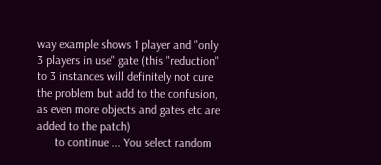way example shows 1 player and "only 3 players in use" gate (this "reduction" to 3 instances will definitely not cure the problem but add to the confusion, as even more objects and gates etc are added to the patch)
      to continue ... You select random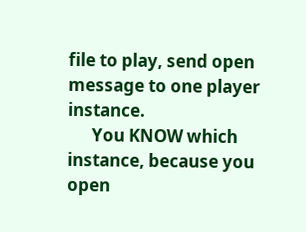file to play, send open message to one player instance.
      You KNOW which instance, because you open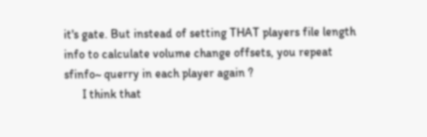it's gate. But instead of setting THAT players file length info to calculate volume change offsets, you repeat sfinfo~ querry in each player again ?
      I think that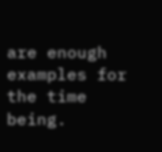are enough examples for the time being.